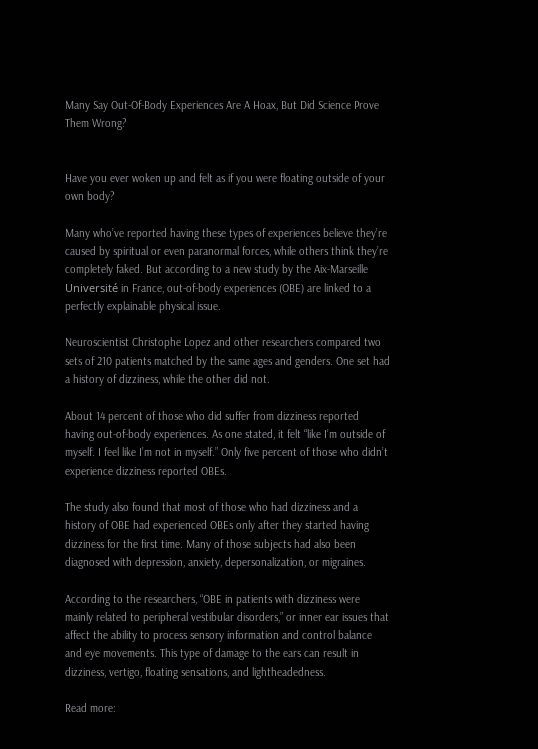Many Say Out-Of-Body Experiences Are A Hoax, But Did Science Prove Them Wrong?


Have you ever woken up and felt as if you were floating outside of your own body?

Many who’ve reported having these types of experiences believe they’re caused by spiritual or even paranormal forces, while others think they’re completely faked. But according to a new study by the Aix-Marseille Université in France, out-of-body experiences (OBE) are linked to a perfectly explainable physical issue.

Neuroscientist Christophe Lopez and other researchers compared two sets of 210 patients matched by the same ages and genders. One set had a history of dizziness, while the other did not.

About 14 percent of those who did suffer from dizziness reported having out-of-body experiences. As one stated, it felt “like I’m outside of myself. I feel like I’m not in myself.” Only five percent of those who didn’t experience dizziness reported OBEs.

The study also found that most of those who had dizziness and a history of OBE had experienced OBEs only after they started having dizziness for the first time. Many of those subjects had also been diagnosed with depression, anxiety, depersonalization, or migraines.

According to the researchers, “OBE in patients with dizziness were mainly related to peripheral vestibular disorders,” or inner ear issues that affect the ability to process sensory information and control balance and eye movements. This type of damage to the ears can result in dizziness, vertigo, floating sensations, and lightheadedness.

Read more: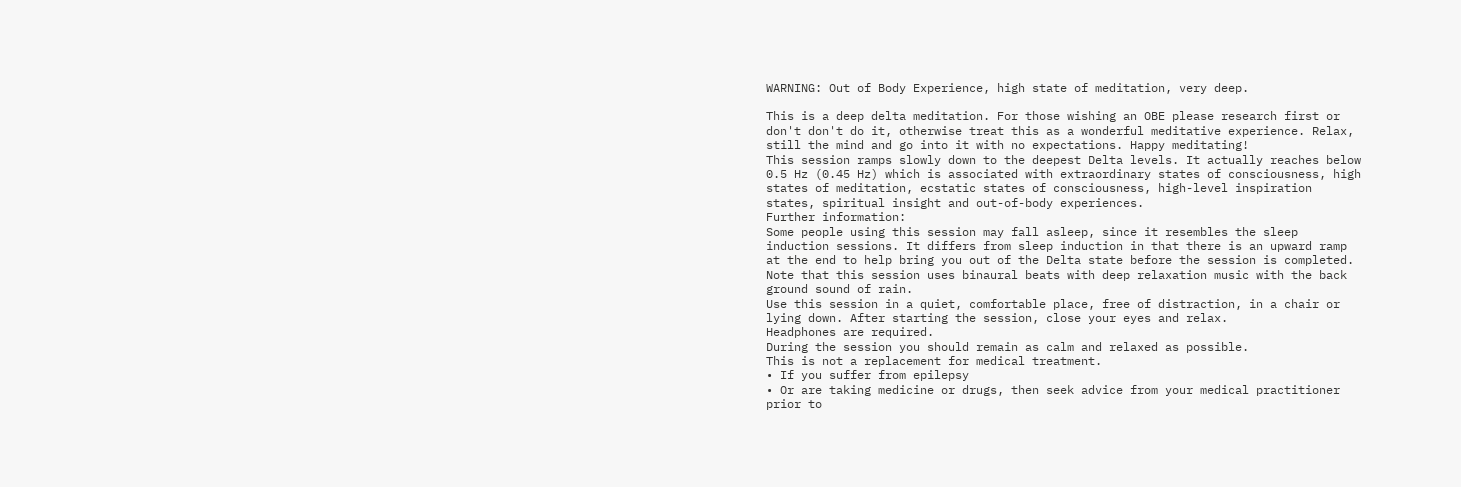WARNING: Out of Body Experience, high state of meditation, very deep.

This is a deep delta meditation. For those wishing an OBE please research first or don't don't do it, otherwise treat this as a wonderful meditative experience. Relax, still the mind and go into it with no expectations. Happy meditating!
This session ramps slowly down to the deepest Delta levels. It actually reaches below 0.5 Hz (0.45 Hz) which is associated with extraordinary states of consciousness, high states of meditation, ecstatic states of consciousness, high-level inspiration states, spiritual insight and out-of-body experiences.
Further information:
Some people using this session may fall asleep, since it resembles the sleep induction sessions. It differs from sleep induction in that there is an upward ramp at the end to help bring you out of the Delta state before the session is completed.
Note that this session uses binaural beats with deep relaxation music with the back ground sound of rain.
Use this session in a quiet, comfortable place, free of distraction, in a chair or lying down. After starting the session, close your eyes and relax.
Headphones are required.
During the session you should remain as calm and relaxed as possible.
This is not a replacement for medical treatment.
• If you suffer from epilepsy
• Or are taking medicine or drugs, then seek advice from your medical practitioner prior to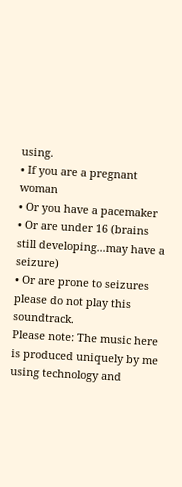using.
• If you are a pregnant woman
• Or you have a pacemaker
• Or are under 16 (brains still developing...may have a seizure)
• Or are prone to seizures
please do not play this soundtrack.
Please note: The music here is produced uniquely by me using technology and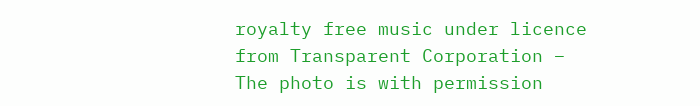royalty free music under licence from Transparent Corporation –
The photo is with permission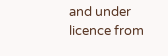and under licence from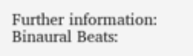Further information:
Binaural Beats: